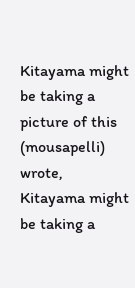Kitayama might be taking a picture of this (mousapelli) wrote,
Kitayama might be taking a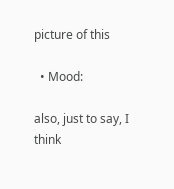picture of this

  • Mood:

also, just to say, I think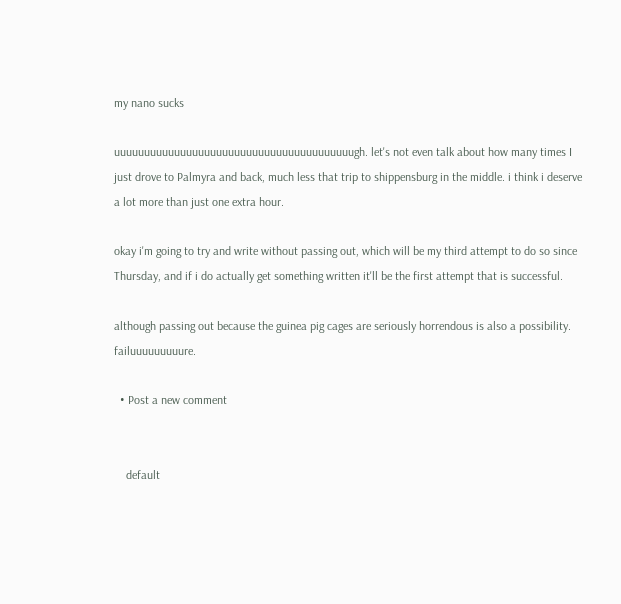my nano sucks

uuuuuuuuuuuuuuuuuuuuuuuuuuuuuuuuuuuuuuuugh. let's not even talk about how many times I just drove to Palmyra and back, much less that trip to shippensburg in the middle. i think i deserve a lot more than just one extra hour.

okay i'm going to try and write without passing out, which will be my third attempt to do so since Thursday, and if i do actually get something written it'll be the first attempt that is successful.

although passing out because the guinea pig cages are seriously horrendous is also a possibility. failuuuuuuuuure.

  • Post a new comment


    default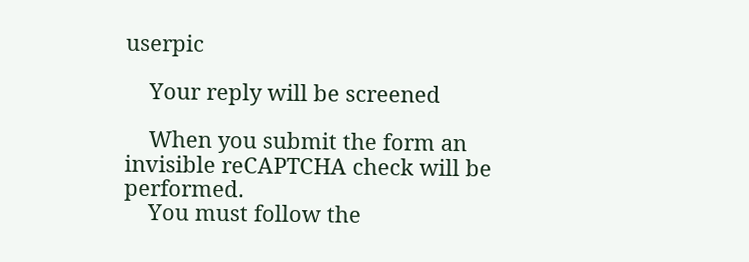userpic

    Your reply will be screened

    When you submit the form an invisible reCAPTCHA check will be performed.
    You must follow the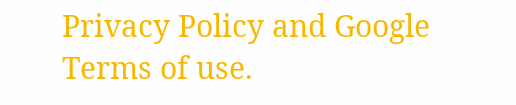Privacy Policy and Google Terms of use.